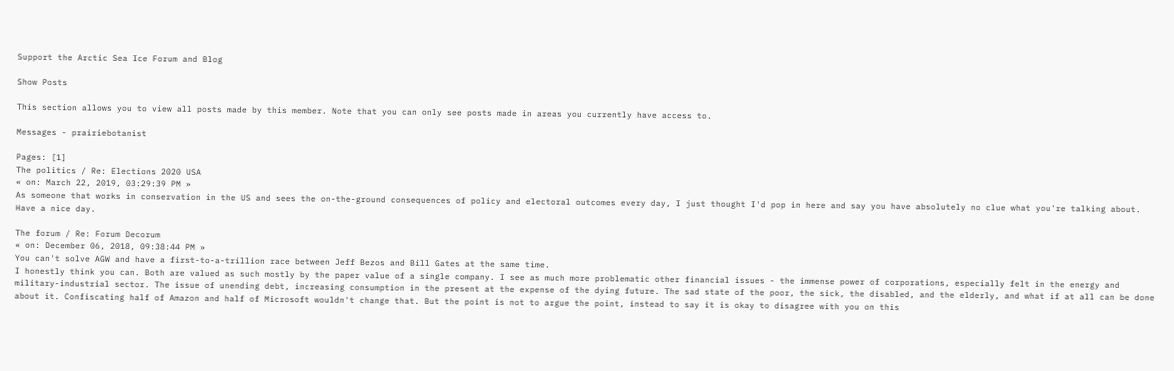Support the Arctic Sea Ice Forum and Blog

Show Posts

This section allows you to view all posts made by this member. Note that you can only see posts made in areas you currently have access to.

Messages - prairiebotanist

Pages: [1]
The politics / Re: Elections 2020 USA
« on: March 22, 2019, 03:29:39 PM »
As someone that works in conservation in the US and sees the on-the-ground consequences of policy and electoral outcomes every day, I just thought I'd pop in here and say you have absolutely no clue what you're talking about. Have a nice day.

The forum / Re: Forum Decorum
« on: December 06, 2018, 09:38:44 PM »
You can't solve AGW and have a first-to-a-trillion race between Jeff Bezos and Bill Gates at the same time.
I honestly think you can. Both are valued as such mostly by the paper value of a single company. I see as much more problematic other financial issues - the immense power of corporations, especially felt in the energy and military-industrial sector. The issue of unending debt, increasing consumption in the present at the expense of the dying future. The sad state of the poor, the sick, the disabled, and the elderly, and what if at all can be done about it. Confiscating half of Amazon and half of Microsoft wouldn't change that. But the point is not to argue the point, instead to say it is okay to disagree with you on this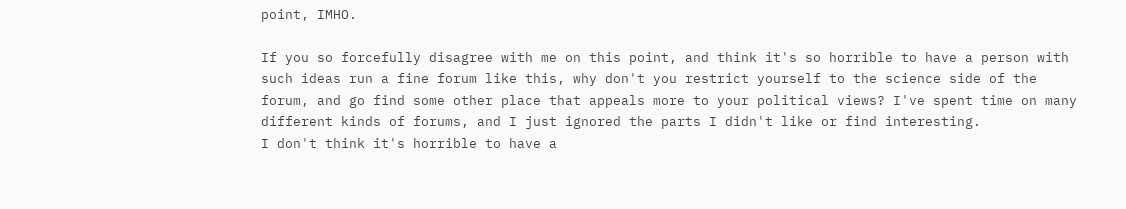point, IMHO.

If you so forcefully disagree with me on this point, and think it's so horrible to have a person with such ideas run a fine forum like this, why don't you restrict yourself to the science side of the forum, and go find some other place that appeals more to your political views? I've spent time on many different kinds of forums, and I just ignored the parts I didn't like or find interesting.
I don't think it's horrible to have a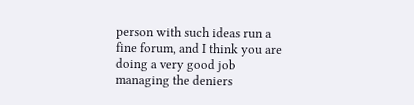person with such ideas run a fine forum, and I think you are doing a very good job managing the deniers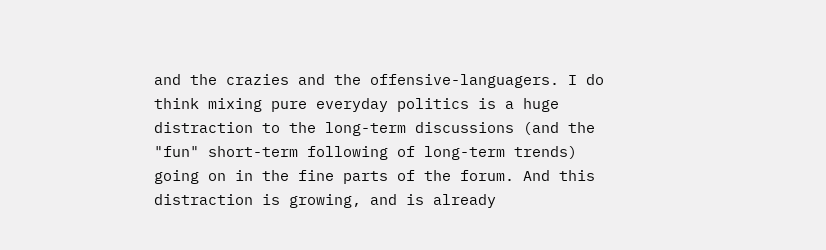and the crazies and the offensive-languagers. I do think mixing pure everyday politics is a huge distraction to the long-term discussions (and the "fun" short-term following of long-term trends) going on in the fine parts of the forum. And this distraction is growing, and is already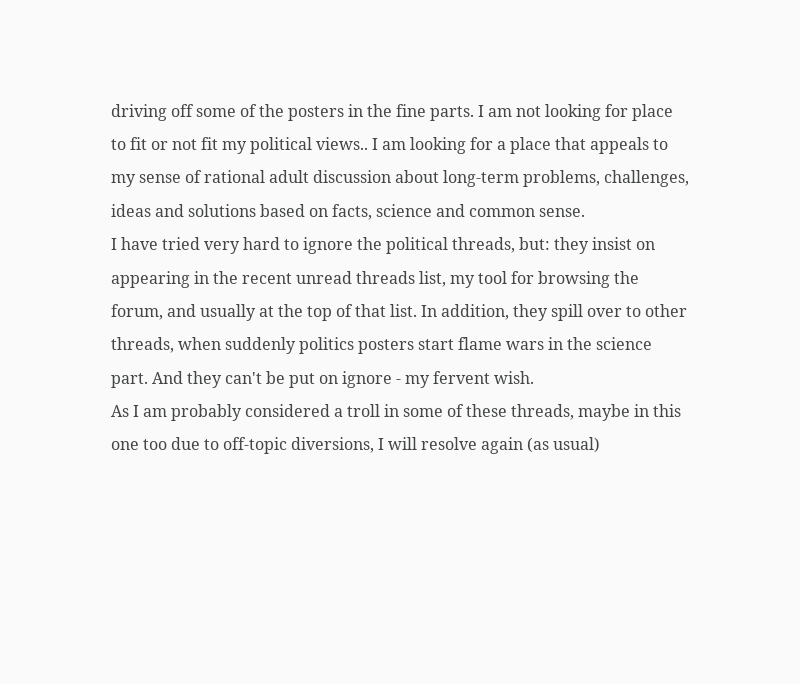driving off some of the posters in the fine parts. I am not looking for place to fit or not fit my political views.. I am looking for a place that appeals to my sense of rational adult discussion about long-term problems, challenges, ideas and solutions based on facts, science and common sense.
I have tried very hard to ignore the political threads, but: they insist on appearing in the recent unread threads list, my tool for browsing the forum, and usually at the top of that list. In addition, they spill over to other threads, when suddenly politics posters start flame wars in the science part. And they can't be put on ignore - my fervent wish.
As I am probably considered a troll in some of these threads, maybe in this one too due to off-topic diversions, I will resolve again (as usual)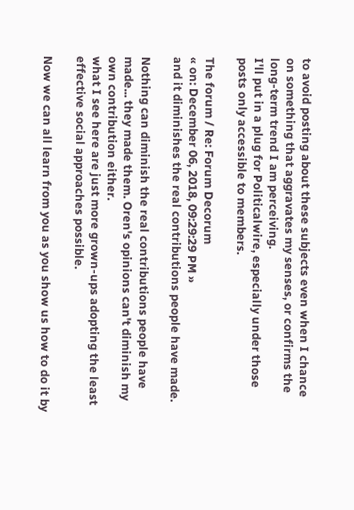to avoid posting about these subjects even when I chance on something that aggravates my senses, or confirms the long-term trend I am perceiving.
I'll put in a plug for Politicalwire, especially under those posts only accessible to members.

The forum / Re: Forum Decorum
« on: December 06, 2018, 09:29:29 PM »
and it diminishes the real contributions people have made.

Nothing can diminish the real contributions people have made... they made them. Oren's opinions can't diminish my own contribution either.
what I see here are just more grown-ups adopting the least effective social approaches possible.

Now we can all learn from you as you show us how to do it by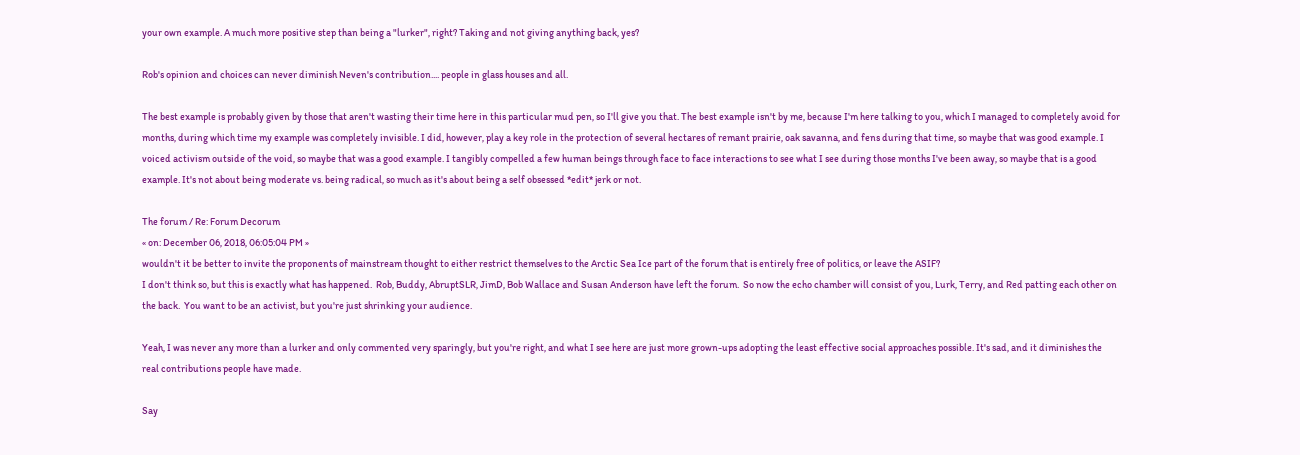your own example. A much more positive step than being a "lurker", right? Taking and not giving anything back, yes?

Rob's opinion and choices can never diminish Neven's contribution.... people in glass houses and all.

The best example is probably given by those that aren't wasting their time here in this particular mud pen, so I'll give you that. The best example isn't by me, because I'm here talking to you, which I managed to completely avoid for months, during which time my example was completely invisible. I did, however, play a key role in the protection of several hectares of remant prairie, oak savanna, and fens during that time, so maybe that was good example. I voiced activism outside of the void, so maybe that was a good example. I tangibly compelled a few human beings through face to face interactions to see what I see during those months I've been away, so maybe that is a good example. It's not about being moderate vs. being radical, so much as it's about being a self obsessed *edit* jerk or not.

The forum / Re: Forum Decorum
« on: December 06, 2018, 06:05:04 PM »
wouldn't it be better to invite the proponents of mainstream thought to either restrict themselves to the Arctic Sea Ice part of the forum that is entirely free of politics, or leave the ASIF?
I don't think so, but this is exactly what has happened.  Rob, Buddy, AbruptSLR, JimD, Bob Wallace and Susan Anderson have left the forum.  So now the echo chamber will consist of you, Lurk, Terry, and Red patting each other on the back.  You want to be an activist, but you're just shrinking your audience.

Yeah, I was never any more than a lurker and only commented very sparingly, but you're right, and what I see here are just more grown-ups adopting the least effective social approaches possible. It's sad, and it diminishes the real contributions people have made.

Say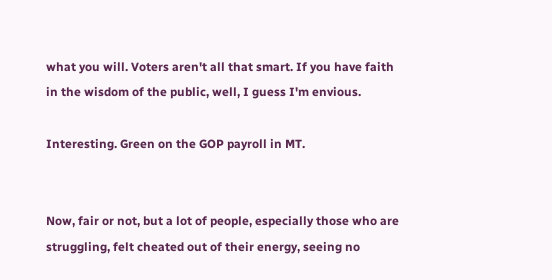what you will. Voters aren't all that smart. If you have faith in the wisdom of the public, well, I guess I'm envious.

Interesting. Green on the GOP payroll in MT.


Now, fair or not, but a lot of people, especially those who are struggling, felt cheated out of their energy, seeing no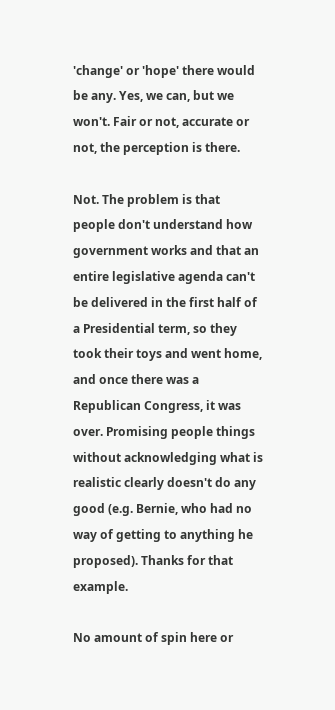'change' or 'hope' there would be any. Yes, we can, but we won't. Fair or not, accurate or not, the perception is there.

Not. The problem is that people don't understand how government works and that an entire legislative agenda can't be delivered in the first half of a Presidential term, so they took their toys and went home, and once there was a Republican Congress, it was over. Promising people things without acknowledging what is realistic clearly doesn't do any good (e.g. Bernie, who had no way of getting to anything he proposed). Thanks for that example.

No amount of spin here or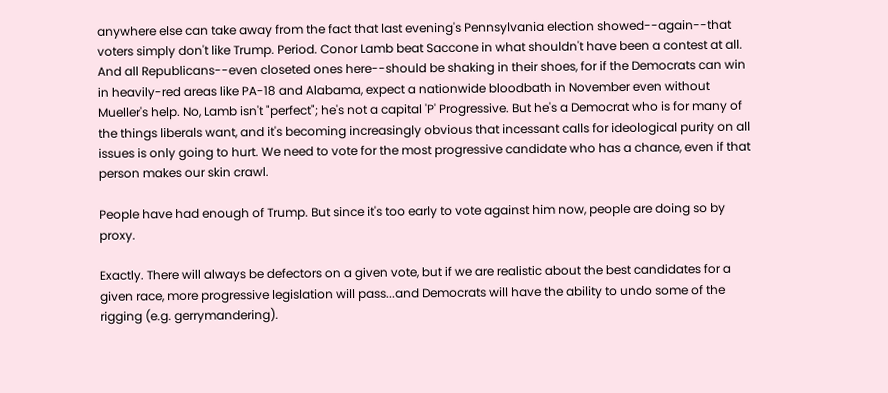anywhere else can take away from the fact that last evening's Pennsylvania election showed--again--that voters simply don't like Trump. Period. Conor Lamb beat Saccone in what shouldn't have been a contest at all. And all Republicans--even closeted ones here--should be shaking in their shoes, for if the Democrats can win in heavily-red areas like PA-18 and Alabama, expect a nationwide bloodbath in November even without Mueller's help. No, Lamb isn't "perfect"; he's not a capital 'P' Progressive. But he's a Democrat who is for many of the things liberals want, and it's becoming increasingly obvious that incessant calls for ideological purity on all issues is only going to hurt. We need to vote for the most progressive candidate who has a chance, even if that person makes our skin crawl.

People have had enough of Trump. But since it's too early to vote against him now, people are doing so by proxy.

Exactly. There will always be defectors on a given vote, but if we are realistic about the best candidates for a given race, more progressive legislation will pass...and Democrats will have the ability to undo some of the rigging (e.g. gerrymandering).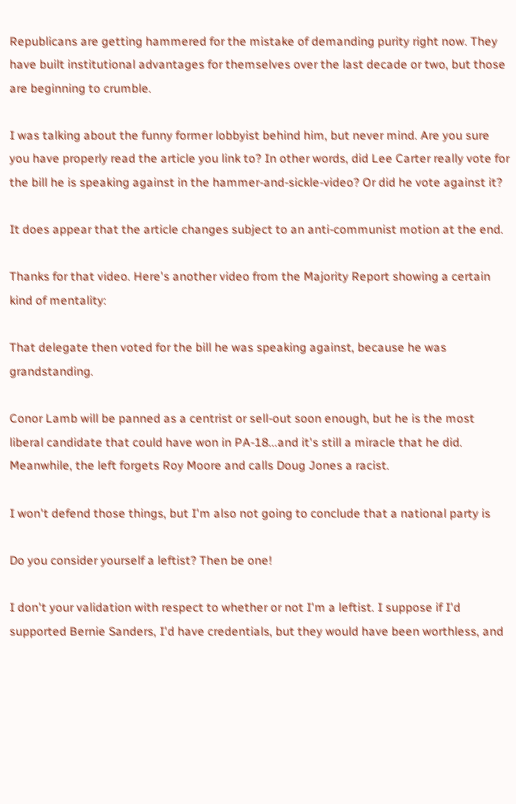Republicans are getting hammered for the mistake of demanding purity right now. They have built institutional advantages for themselves over the last decade or two, but those are beginning to crumble.

I was talking about the funny former lobbyist behind him, but never mind. Are you sure you have properly read the article you link to? In other words, did Lee Carter really vote for the bill he is speaking against in the hammer-and-sickle-video? Or did he vote against it?

It does appear that the article changes subject to an anti-communist motion at the end.

Thanks for that video. Here's another video from the Majority Report showing a certain kind of mentality:

That delegate then voted for the bill he was speaking against, because he was grandstanding.

Conor Lamb will be panned as a centrist or sell-out soon enough, but he is the most liberal candidate that could have won in PA-18...and it's still a miracle that he did. Meanwhile, the left forgets Roy Moore and calls Doug Jones a racist.

I won't defend those things, but I'm also not going to conclude that a national party is

Do you consider yourself a leftist? Then be one!

I don't your validation with respect to whether or not I'm a leftist. I suppose if I'd supported Bernie Sanders, I'd have credentials, but they would have been worthless, and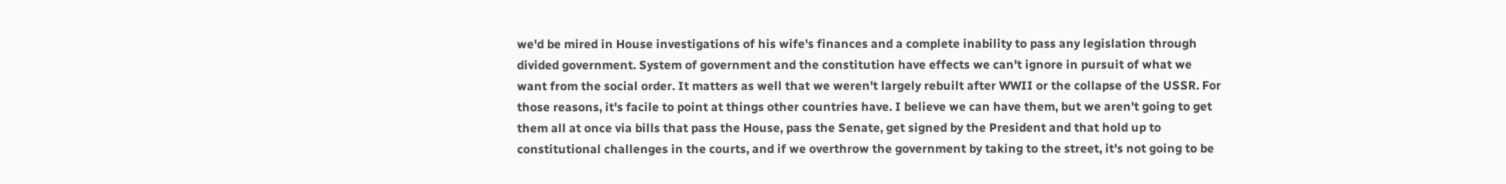we'd be mired in House investigations of his wife's finances and a complete inability to pass any legislation through divided government. System of government and the constitution have effects we can't ignore in pursuit of what we want from the social order. It matters as well that we weren't largely rebuilt after WWII or the collapse of the USSR. For those reasons, it's facile to point at things other countries have. I believe we can have them, but we aren't going to get them all at once via bills that pass the House, pass the Senate, get signed by the President and that hold up to constitutional challenges in the courts, and if we overthrow the government by taking to the street, it's not going to be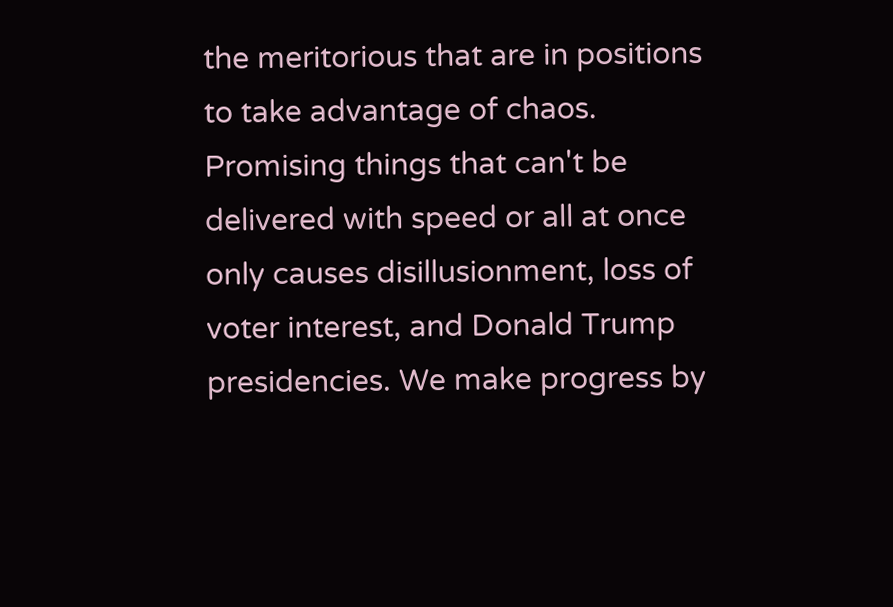the meritorious that are in positions to take advantage of chaos. Promising things that can't be delivered with speed or all at once only causes disillusionment, loss of voter interest, and Donald Trump presidencies. We make progress by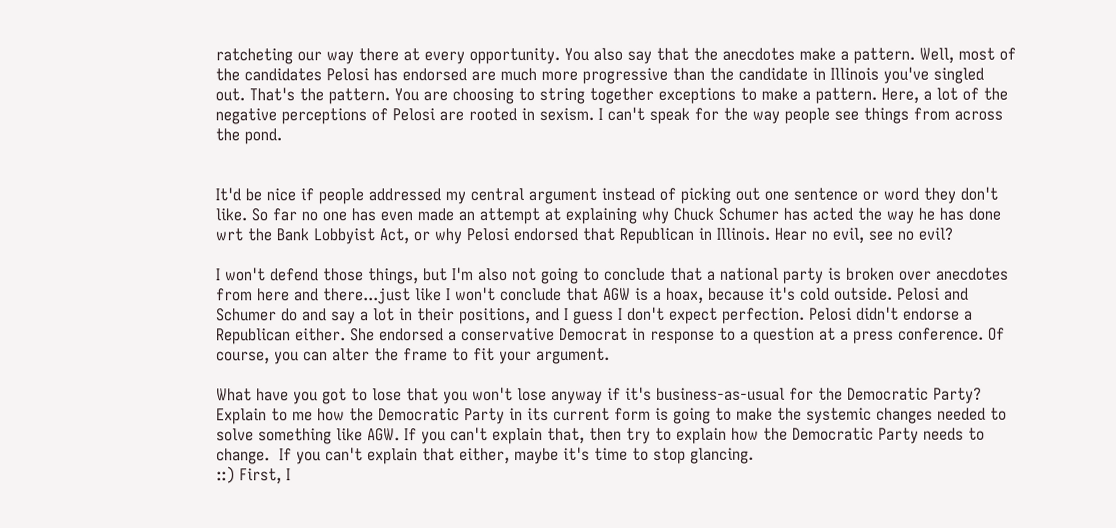ratcheting our way there at every opportunity. You also say that the anecdotes make a pattern. Well, most of the candidates Pelosi has endorsed are much more progressive than the candidate in Illinois you've singled out. That's the pattern. You are choosing to string together exceptions to make a pattern. Here, a lot of the negative perceptions of Pelosi are rooted in sexism. I can't speak for the way people see things from across the pond.


It'd be nice if people addressed my central argument instead of picking out one sentence or word they don't like. So far no one has even made an attempt at explaining why Chuck Schumer has acted the way he has done wrt the Bank Lobbyist Act, or why Pelosi endorsed that Republican in Illinois. Hear no evil, see no evil?

I won't defend those things, but I'm also not going to conclude that a national party is broken over anecdotes from here and there...just like I won't conclude that AGW is a hoax, because it's cold outside. Pelosi and Schumer do and say a lot in their positions, and I guess I don't expect perfection. Pelosi didn't endorse a Republican either. She endorsed a conservative Democrat in response to a question at a press conference. Of course, you can alter the frame to fit your argument.

What have you got to lose that you won't lose anyway if it's business-as-usual for the Democratic Party? Explain to me how the Democratic Party in its current form is going to make the systemic changes needed to solve something like AGW. If you can't explain that, then try to explain how the Democratic Party needs to change.  If you can't explain that either, maybe it's time to stop glancing.
::) First, I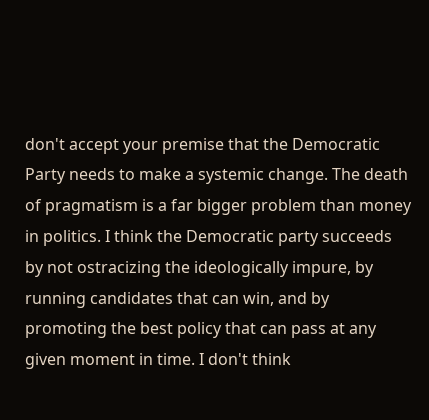don't accept your premise that the Democratic Party needs to make a systemic change. The death of pragmatism is a far bigger problem than money in politics. I think the Democratic party succeeds by not ostracizing the ideologically impure, by running candidates that can win, and by promoting the best policy that can pass at any given moment in time. I don't think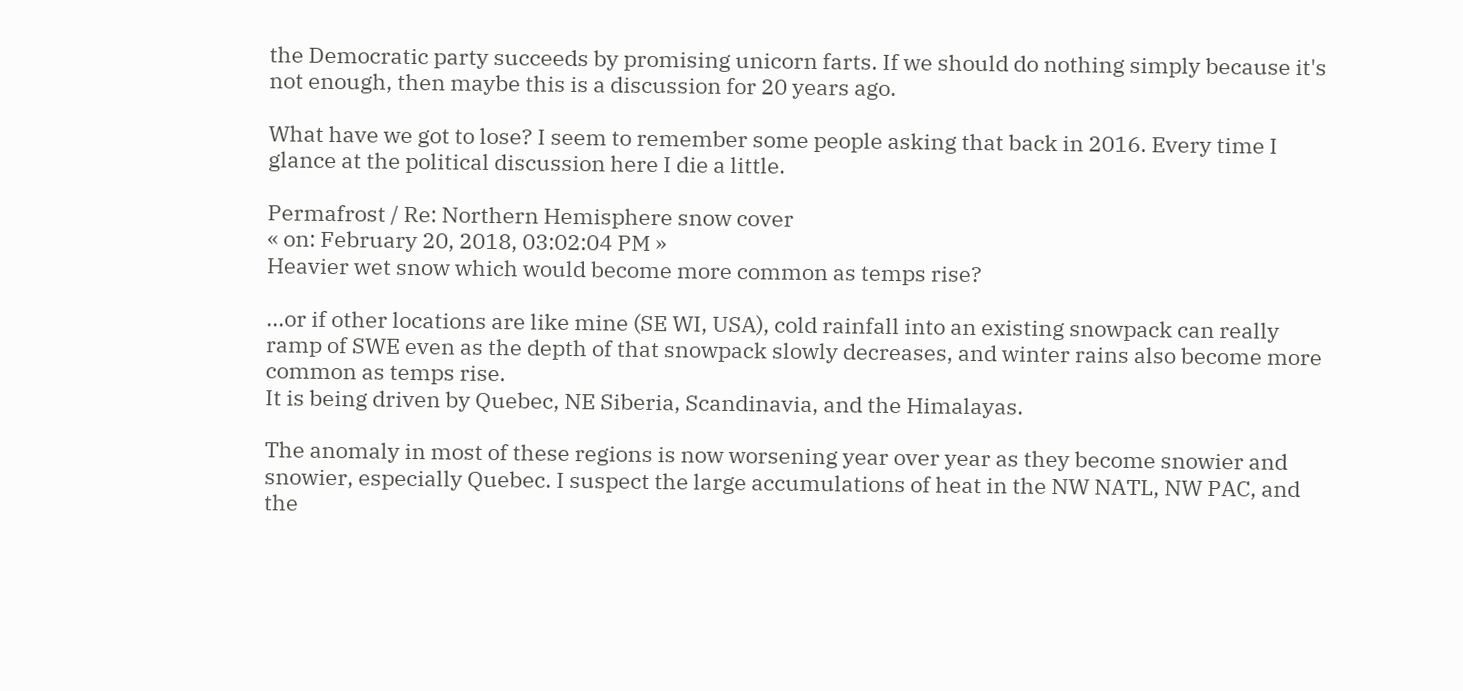the Democratic party succeeds by promising unicorn farts. If we should do nothing simply because it's not enough, then maybe this is a discussion for 20 years ago.

What have we got to lose? I seem to remember some people asking that back in 2016. Every time I glance at the political discussion here I die a little.

Permafrost / Re: Northern Hemisphere snow cover
« on: February 20, 2018, 03:02:04 PM »
Heavier wet snow which would become more common as temps rise?

...or if other locations are like mine (SE WI, USA), cold rainfall into an existing snowpack can really ramp of SWE even as the depth of that snowpack slowly decreases, and winter rains also become more common as temps rise.
It is being driven by Quebec, NE Siberia, Scandinavia, and the Himalayas.

The anomaly in most of these regions is now worsening year over year as they become snowier and snowier, especially Quebec. I suspect the large accumulations of heat in the NW NATL, NW PAC, and the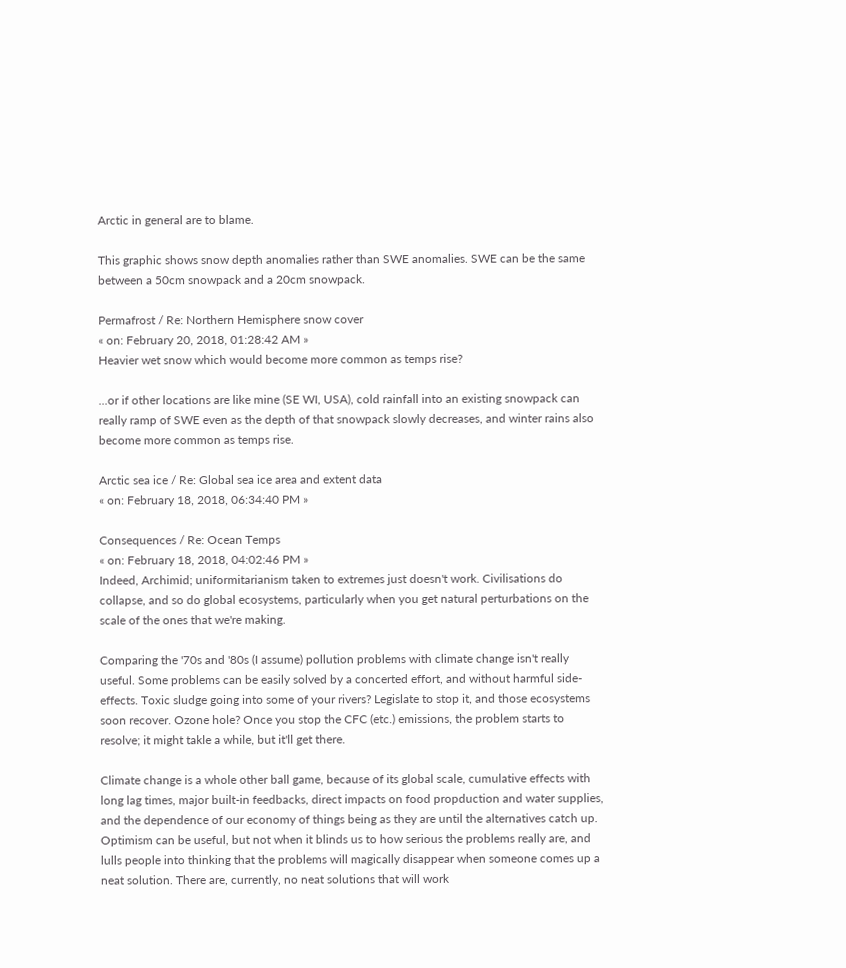Arctic in general are to blame.

This graphic shows snow depth anomalies rather than SWE anomalies. SWE can be the same between a 50cm snowpack and a 20cm snowpack.

Permafrost / Re: Northern Hemisphere snow cover
« on: February 20, 2018, 01:28:42 AM »
Heavier wet snow which would become more common as temps rise?

...or if other locations are like mine (SE WI, USA), cold rainfall into an existing snowpack can really ramp of SWE even as the depth of that snowpack slowly decreases, and winter rains also become more common as temps rise.

Arctic sea ice / Re: Global sea ice area and extent data
« on: February 18, 2018, 06:34:40 PM »

Consequences / Re: Ocean Temps
« on: February 18, 2018, 04:02:46 PM »
Indeed, Archimid; uniformitarianism taken to extremes just doesn't work. Civilisations do collapse, and so do global ecosystems, particularly when you get natural perturbations on the scale of the ones that we're making.

Comparing the '70s and '80s (I assume) pollution problems with climate change isn't really useful. Some problems can be easily solved by a concerted effort, and without harmful side-effects. Toxic sludge going into some of your rivers? Legislate to stop it, and those ecosystems soon recover. Ozone hole? Once you stop the CFC (etc.) emissions, the problem starts to resolve; it might takle a while, but it'll get there.

Climate change is a whole other ball game, because of its global scale, cumulative effects with long lag times, major built-in feedbacks, direct impacts on food propduction and water supplies, and the dependence of our economy of things being as they are until the alternatives catch up. Optimism can be useful, but not when it blinds us to how serious the problems really are, and lulls people into thinking that the problems will magically disappear when someone comes up a neat solution. There are, currently, no neat solutions that will work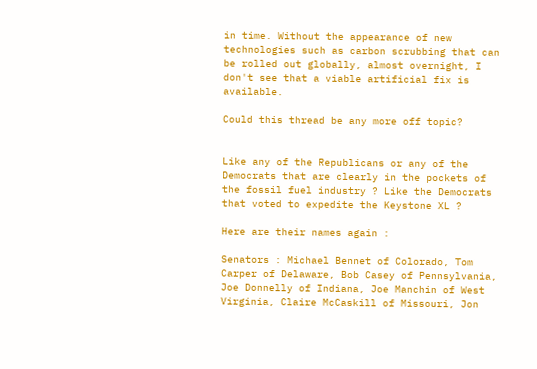in time. Without the appearance of new technologies such as carbon scrubbing that can be rolled out globally, almost overnight, I don't see that a viable artificial fix is available.

Could this thread be any more off topic?


Like any of the Republicans or any of the Democrats that are clearly in the pockets of the fossil fuel industry ? Like the Democrats that voted to expedite the Keystone XL ?

Here are their names again :

Senators : Michael Bennet of Colorado, Tom Carper of Delaware, Bob Casey of Pennsylvania, Joe Donnelly of Indiana, Joe Manchin of West Virginia, Claire McCaskill of Missouri, Jon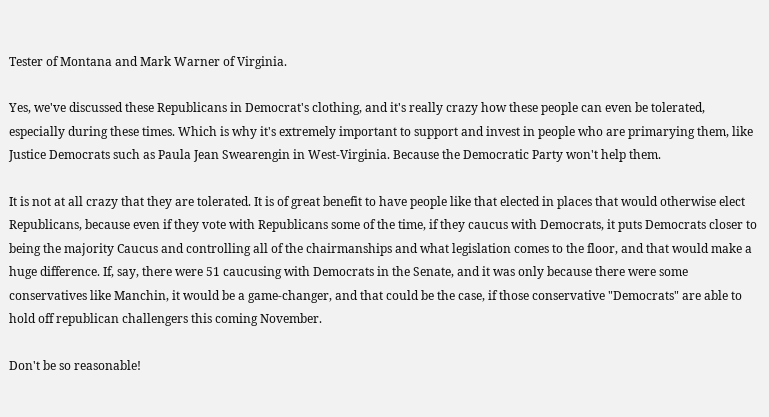Tester of Montana and Mark Warner of Virginia.

Yes, we've discussed these Republicans in Democrat's clothing, and it's really crazy how these people can even be tolerated, especially during these times. Which is why it's extremely important to support and invest in people who are primarying them, like Justice Democrats such as Paula Jean Swearengin in West-Virginia. Because the Democratic Party won't help them.

It is not at all crazy that they are tolerated. It is of great benefit to have people like that elected in places that would otherwise elect Republicans, because even if they vote with Republicans some of the time, if they caucus with Democrats, it puts Democrats closer to being the majority Caucus and controlling all of the chairmanships and what legislation comes to the floor, and that would make a huge difference. If, say, there were 51 caucusing with Democrats in the Senate, and it was only because there were some conservatives like Manchin, it would be a game-changer, and that could be the case, if those conservative "Democrats" are able to hold off republican challengers this coming November.

Don't be so reasonable!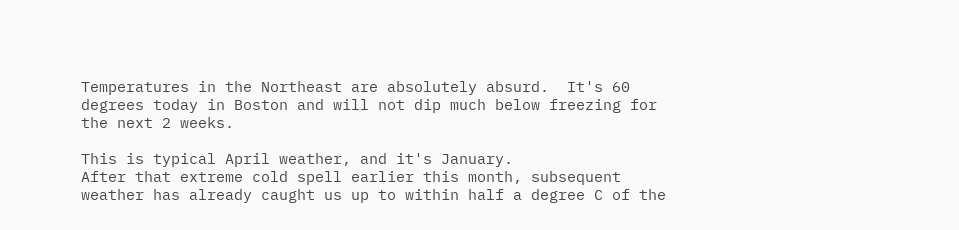Temperatures in the Northeast are absolutely absurd.  It's 60 degrees today in Boston and will not dip much below freezing for the next 2 weeks.

This is typical April weather, and it's January.
After that extreme cold spell earlier this month, subsequent weather has already caught us up to within half a degree C of the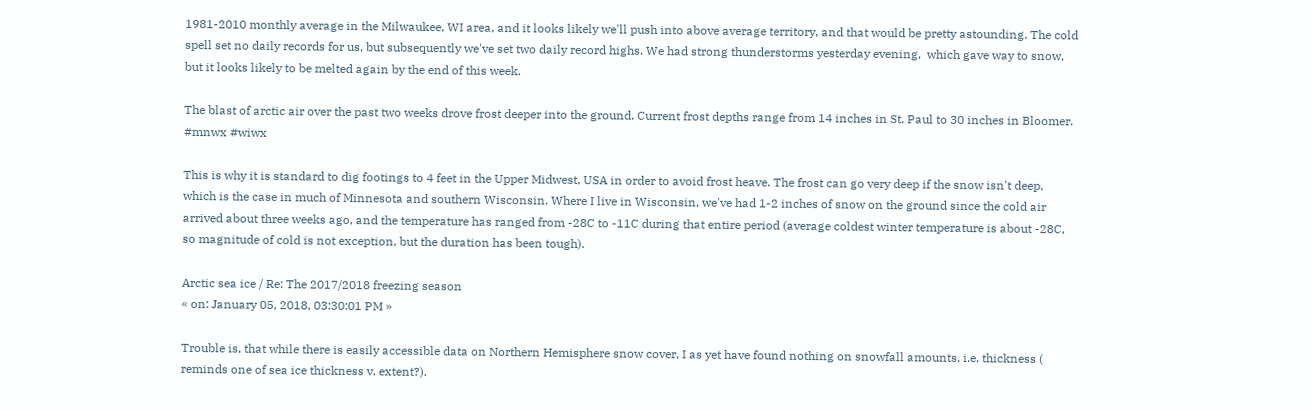1981-2010 monthly average in the Milwaukee, WI area, and it looks likely we'll push into above average territory, and that would be pretty astounding. The cold spell set no daily records for us, but subsequently we've set two daily record highs. We had strong thunderstorms yesterday evening,  which gave way to snow, but it looks likely to be melted again by the end of this week.

The blast of arctic air over the past two weeks drove frost deeper into the ground. Current frost depths range from 14 inches in St. Paul to 30 inches in Bloomer. #mnwx #wiwx

This is why it is standard to dig footings to 4 feet in the Upper Midwest, USA in order to avoid frost heave. The frost can go very deep if the snow isn't deep, which is the case in much of Minnesota and southern Wisconsin. Where I live in Wisconsin, we've had 1-2 inches of snow on the ground since the cold air arrived about three weeks ago, and the temperature has ranged from -28C to -11C during that entire period (average coldest winter temperature is about -28C, so magnitude of cold is not exception, but the duration has been tough).

Arctic sea ice / Re: The 2017/2018 freezing season
« on: January 05, 2018, 03:30:01 PM »

Trouble is, that while there is easily accessible data on Northern Hemisphere snow cover, I as yet have found nothing on snowfall amounts, i.e. thickness ( reminds one of sea ice thickness v. extent?).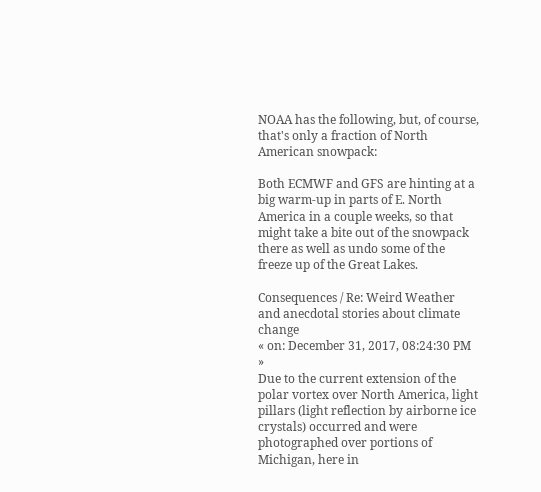NOAA has the following, but, of course, that's only a fraction of North American snowpack:

Both ECMWF and GFS are hinting at a big warm-up in parts of E. North America in a couple weeks, so that might take a bite out of the snowpack there as well as undo some of the freeze up of the Great Lakes.

Consequences / Re: Weird Weather and anecdotal stories about climate change
« on: December 31, 2017, 08:24:30 PM »
Due to the current extension of the polar vortex over North America, light pillars (light reflection by airborne ice crystals) occurred and were photographed over portions of Michigan, here in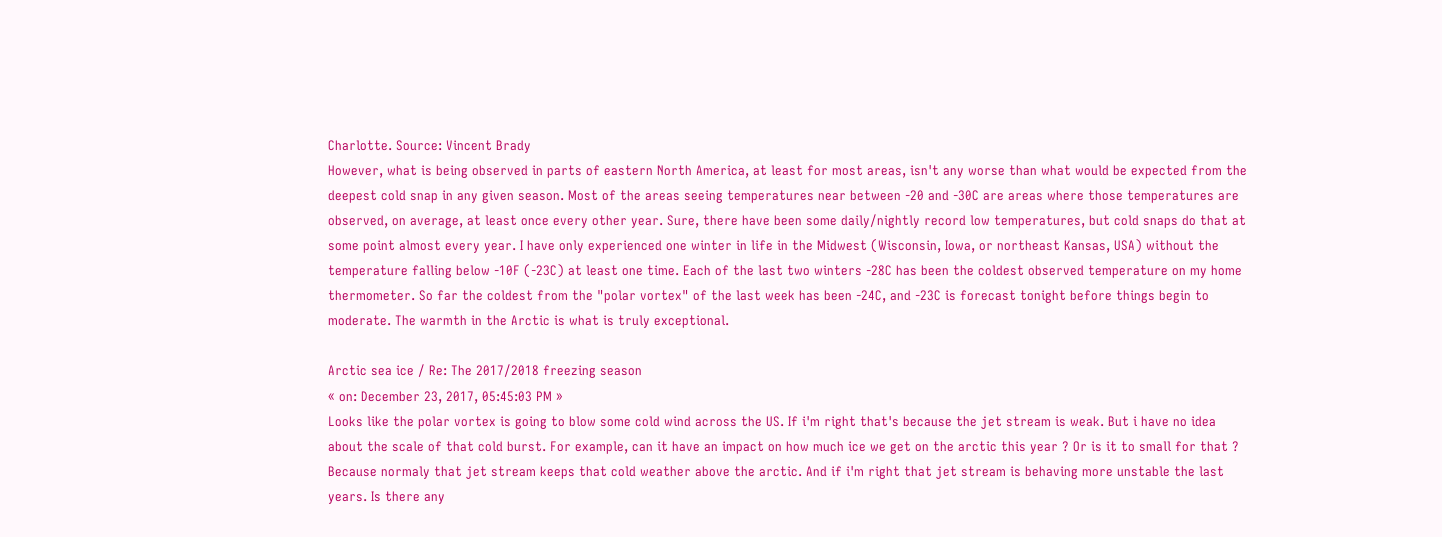Charlotte. Source: Vincent Brady
However, what is being observed in parts of eastern North America, at least for most areas, isn't any worse than what would be expected from the deepest cold snap in any given season. Most of the areas seeing temperatures near between -20 and -30C are areas where those temperatures are observed, on average, at least once every other year. Sure, there have been some daily/nightly record low temperatures, but cold snaps do that at some point almost every year. I have only experienced one winter in life in the Midwest (Wisconsin, Iowa, or northeast Kansas, USA) without the temperature falling below -10F (-23C) at least one time. Each of the last two winters -28C has been the coldest observed temperature on my home thermometer. So far the coldest from the "polar vortex" of the last week has been -24C, and -23C is forecast tonight before things begin to moderate. The warmth in the Arctic is what is truly exceptional.

Arctic sea ice / Re: The 2017/2018 freezing season
« on: December 23, 2017, 05:45:03 PM »
Looks like the polar vortex is going to blow some cold wind across the US. If i'm right that's because the jet stream is weak. But i have no idea about the scale of that cold burst. For example, can it have an impact on how much ice we get on the arctic this year ? Or is it to small for that ? Because normaly that jet stream keeps that cold weather above the arctic. And if i'm right that jet stream is behaving more unstable the last years. Is there any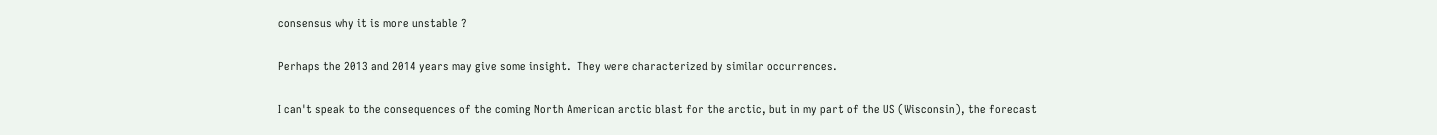consensus why it is more unstable ?

Perhaps the 2013 and 2014 years may give some insight.  They were characterized by similar occurrences.

I can't speak to the consequences of the coming North American arctic blast for the arctic, but in my part of the US (Wisconsin), the forecast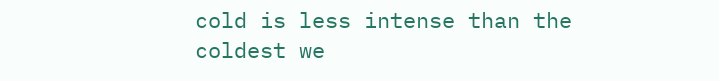cold is less intense than the coldest we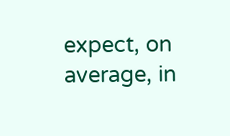expect, on average, in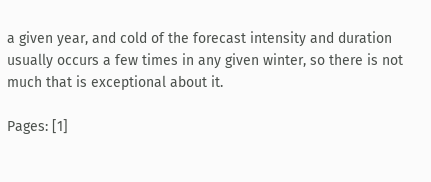a given year, and cold of the forecast intensity and duration usually occurs a few times in any given winter, so there is not much that is exceptional about it.

Pages: [1]